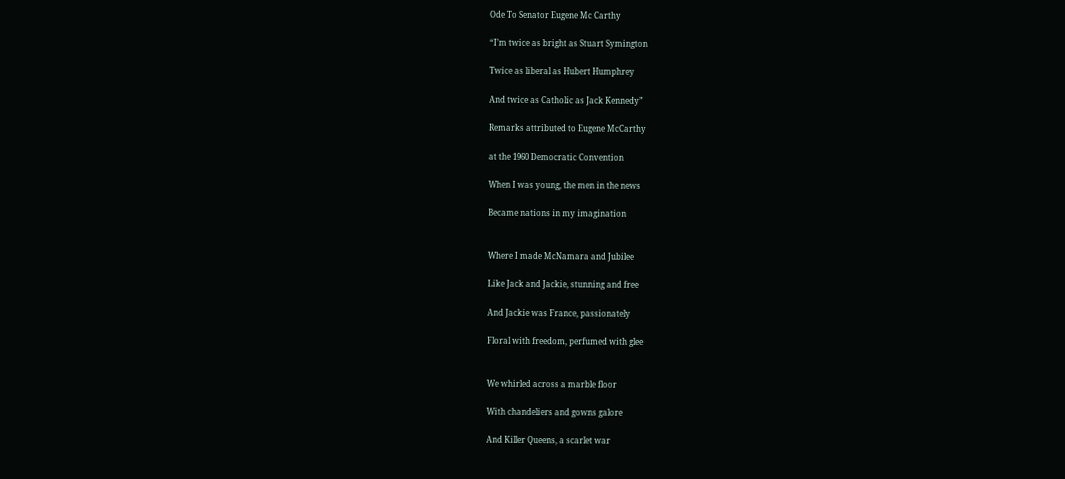Ode To Senator Eugene Mc Carthy

“I’m twice as bright as Stuart Symington

Twice as liberal as Hubert Humphrey

And twice as Catholic as Jack Kennedy”

Remarks attributed to Eugene McCarthy

at the 1960 Democratic Convention

When I was young, the men in the news

Became nations in my imagination


Where I made McNamara and Jubilee

Like Jack and Jackie, stunning and free

And Jackie was France, passionately

Floral with freedom, perfumed with glee


We whirled across a marble floor

With chandeliers and gowns galore

And Killer Queens, a scarlet war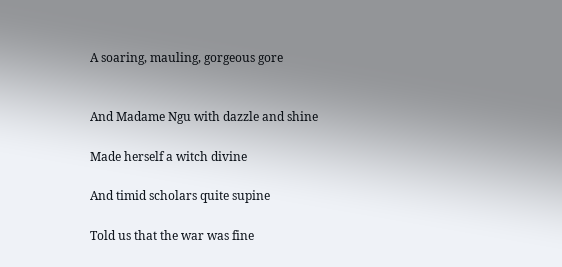A soaring, mauling, gorgeous gore


And Madame Ngu with dazzle and shine

Made herself a witch divine

And timid scholars quite supine

Told us that the war was fine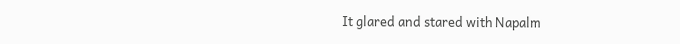It glared and stared with Napalm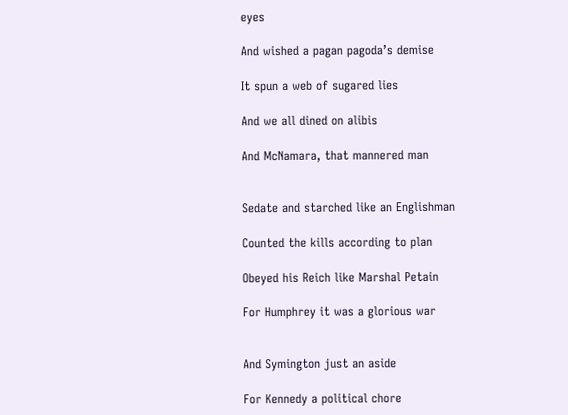eyes

And wished a pagan pagoda’s demise

It spun a web of sugared lies

And we all dined on alibis

And McNamara, that mannered man


Sedate and starched like an Englishman

Counted the kills according to plan

Obeyed his Reich like Marshal Petain

For Humphrey it was a glorious war


And Symington just an aside

For Kennedy a political chore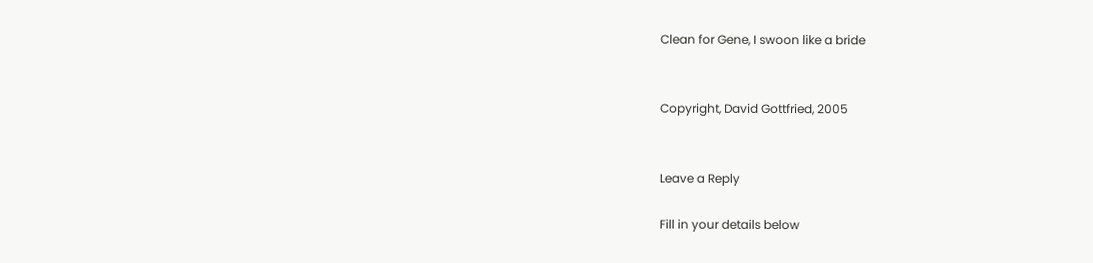Clean for Gene, I swoon like a bride


Copyright, David Gottfried, 2005


Leave a Reply

Fill in your details below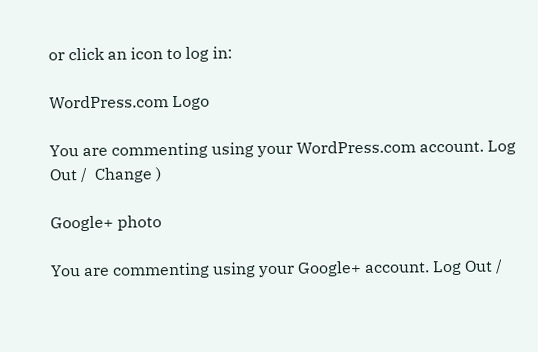or click an icon to log in:

WordPress.com Logo

You are commenting using your WordPress.com account. Log Out /  Change )

Google+ photo

You are commenting using your Google+ account. Log Out /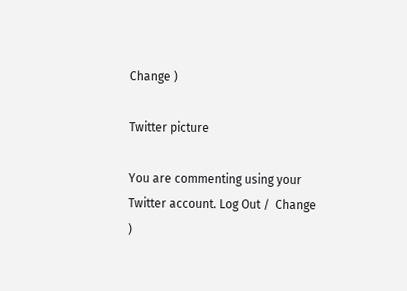Change )

Twitter picture

You are commenting using your Twitter account. Log Out /  Change )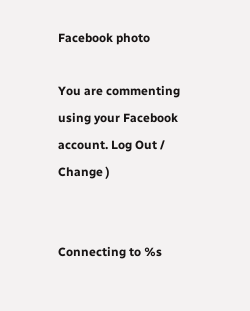Facebook photo

You are commenting using your Facebook account. Log Out /  Change )


Connecting to %s